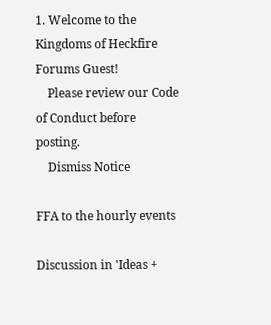1. Welcome to the Kingdoms of Heckfire Forums Guest!
    Please review our Code of Conduct before posting.
    Dismiss Notice

FFA to the hourly events

Discussion in 'Ideas +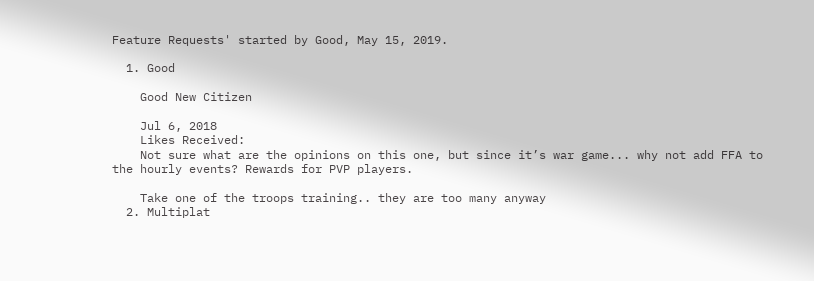Feature Requests' started by Good, May 15, 2019.

  1. Good

    Good New Citizen

    Jul 6, 2018
    Likes Received:
    Not sure what are the opinions on this one, but since it’s war game... why not add FFA to the hourly events? Rewards for PVP players.

    Take one of the troops training.. they are too many anyway
  2. Multiplat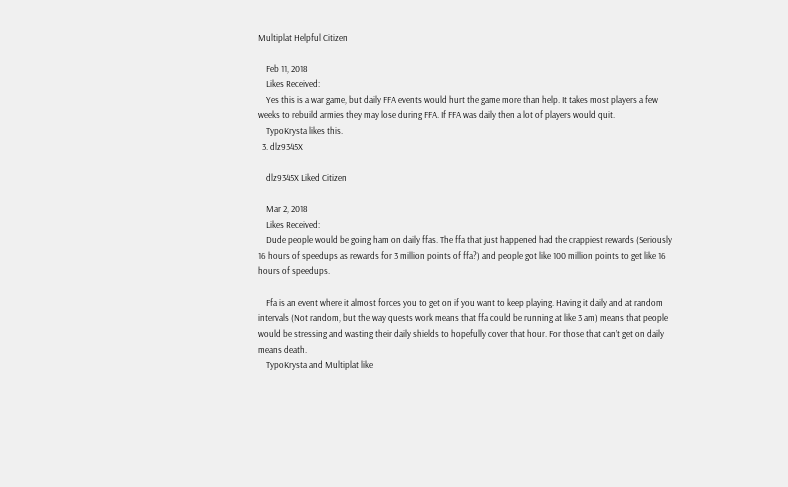Multiplat Helpful Citizen

    Feb 11, 2018
    Likes Received:
    Yes this is a war game, but daily FFA events would hurt the game more than help. It takes most players a few weeks to rebuild armies they may lose during FFA. If FFA was daily then a lot of players would quit.
    TypoKrysta likes this.
  3. dlz9345X

    dlz9345X Liked Citizen

    Mar 2, 2018
    Likes Received:
    Dude people would be going ham on daily ffas. The ffa that just happened had the crappiest rewards (Seriously 16 hours of speedups as rewards for 3 million points of ffa?) and people got like 100 million points to get like 16 hours of speedups.

    Ffa is an event where it almost forces you to get on if you want to keep playing. Having it daily and at random intervals (Not random, but the way quests work means that ffa could be running at like 3 am) means that people would be stressing and wasting their daily shields to hopefully cover that hour. For those that can’t get on daily means death.
    TypoKrysta and Multiplat like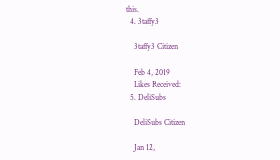this.
  4. 3taffy3

    3taffy3 Citizen

    Feb 4, 2019
    Likes Received:
  5. DeliSubs

    DeliSubs Citizen

    Jan 12,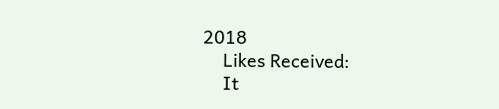2018
    Likes Received:
    It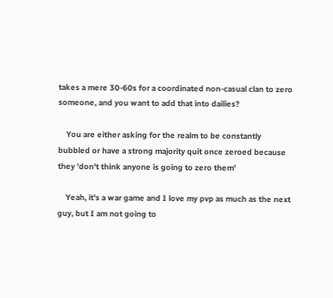takes a mere 30-60s for a coordinated non-casual clan to zero someone, and you want to add that into dailies?

    You are either asking for the realm to be constantly bubbled or have a strong majority quit once zeroed because they 'don't think anyone is going to zero them'

    Yeah, it's a war game and I love my pvp as much as the next guy, but I am not going to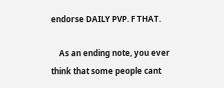endorse DAILY PVP. F THAT.

    As an ending note, you ever think that some people cant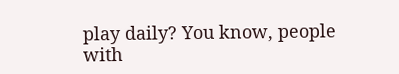play daily? You know, people with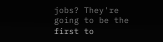jobs? They're going to be the first to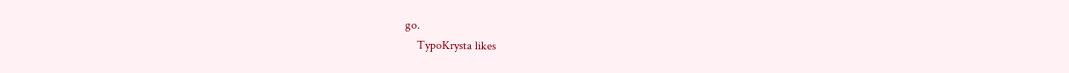go.
    TypoKrysta likes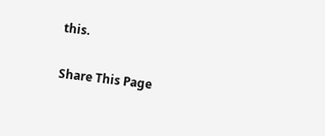this.

Share This Page